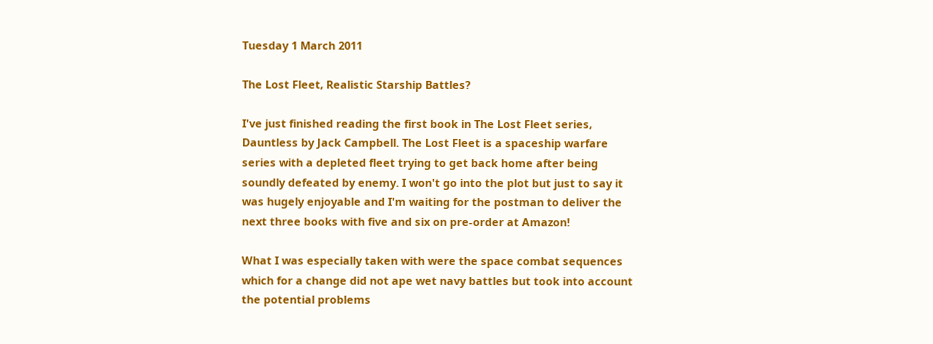Tuesday 1 March 2011

The Lost Fleet, Realistic Starship Battles?

I've just finished reading the first book in The Lost Fleet series, Dauntless by Jack Campbell. The Lost Fleet is a spaceship warfare series with a depleted fleet trying to get back home after being soundly defeated by enemy. I won't go into the plot but just to say it was hugely enjoyable and I'm waiting for the postman to deliver the next three books with five and six on pre-order at Amazon!

What I was especially taken with were the space combat sequences which for a change did not ape wet navy battles but took into account the potential problems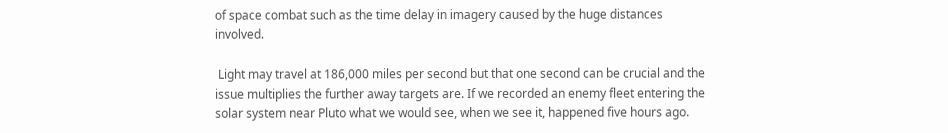of space combat such as the time delay in imagery caused by the huge distances involved.

 Light may travel at 186,000 miles per second but that one second can be crucial and the issue multiplies the further away targets are. If we recorded an enemy fleet entering the solar system near Pluto what we would see, when we see it, happened five hours ago.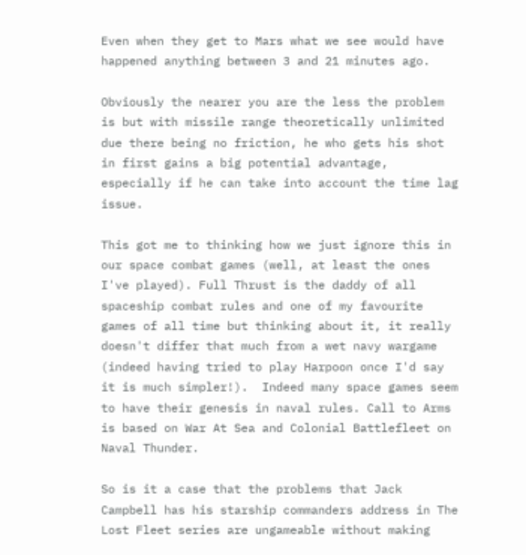Even when they get to Mars what we see would have happened anything between 3 and 21 minutes ago.

Obviously the nearer you are the less the problem is but with missile range theoretically unlimited due there being no friction, he who gets his shot in first gains a big potential advantage, especially if he can take into account the time lag issue.

This got me to thinking how we just ignore this in our space combat games (well, at least the ones I've played). Full Thrust is the daddy of all spaceship combat rules and one of my favourite games of all time but thinking about it, it really doesn't differ that much from a wet navy wargame (indeed having tried to play Harpoon once I'd say it is much simpler!).  Indeed many space games seem to have their genesis in naval rules. Call to Arms is based on War At Sea and Colonial Battlefleet on Naval Thunder.

So is it a case that the problems that Jack Campbell has his starship commanders address in The Lost Fleet series are ungameable without making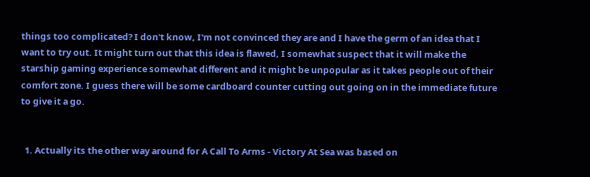things too complicated? I don't know, I'm not convinced they are and I have the germ of an idea that I want to try out. It might turn out that this idea is flawed, I somewhat suspect that it will make the starship gaming experience somewhat different and it might be unpopular as it takes people out of their comfort zone. I guess there will be some cardboard counter cutting out going on in the immediate future to give it a go.


  1. Actually its the other way around for A Call To Arms - Victory At Sea was based on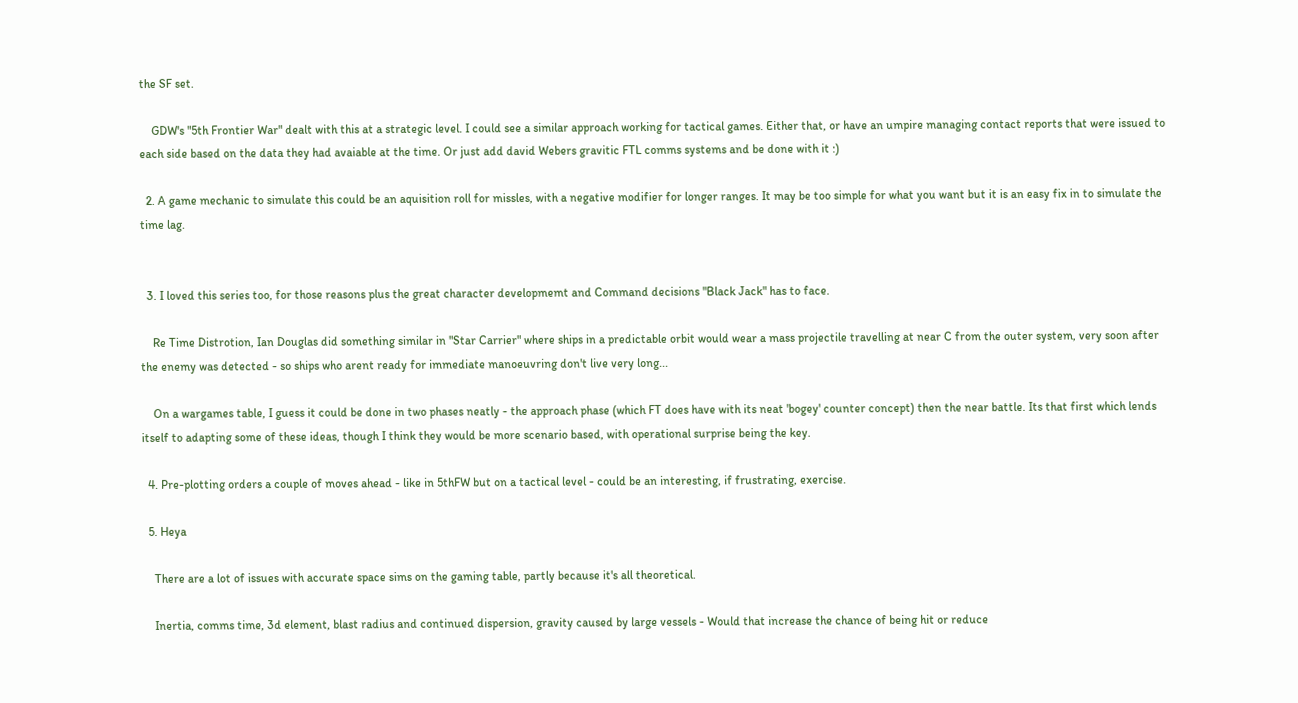the SF set.

    GDW's "5th Frontier War" dealt with this at a strategic level. I could see a similar approach working for tactical games. Either that, or have an umpire managing contact reports that were issued to each side based on the data they had avaiable at the time. Or just add david Webers gravitic FTL comms systems and be done with it :)

  2. A game mechanic to simulate this could be an aquisition roll for missles, with a negative modifier for longer ranges. It may be too simple for what you want but it is an easy fix in to simulate the time lag.


  3. I loved this series too, for those reasons plus the great character developmemt and Command decisions "Black Jack" has to face.

    Re Time Distrotion, Ian Douglas did something similar in "Star Carrier" where ships in a predictable orbit would wear a mass projectile travelling at near C from the outer system, very soon after the enemy was detected - so ships who arent ready for immediate manoeuvring don't live very long...

    On a wargames table, I guess it could be done in two phases neatly - the approach phase (which FT does have with its neat 'bogey' counter concept) then the near battle. Its that first which lends itself to adapting some of these ideas, though I think they would be more scenario based, with operational surprise being the key.

  4. Pre-plotting orders a couple of moves ahead - like in 5thFW but on a tactical level - could be an interesting, if frustrating, exercise.

  5. Heya

    There are a lot of issues with accurate space sims on the gaming table, partly because it's all theoretical.

    Inertia, comms time, 3d element, blast radius and continued dispersion, gravity caused by large vessels - Would that increase the chance of being hit or reduce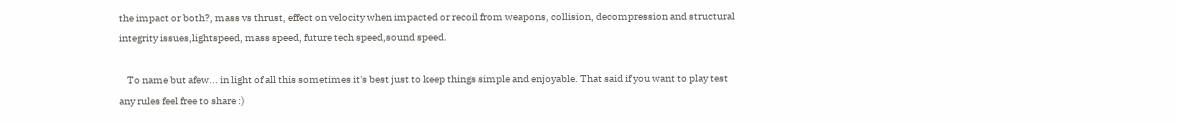the impact or both?, mass vs thrust, effect on velocity when impacted or recoil from weapons, collision, decompression and structural integrity issues,lightspeed, mass speed, future tech speed,sound speed.

    To name but afew... in light of all this sometimes it's best just to keep things simple and enjoyable. That said if you want to play test any rules feel free to share :)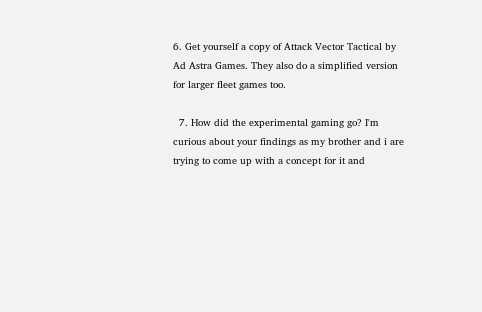6. Get yourself a copy of Attack Vector Tactical by Ad Astra Games. They also do a simplified version for larger fleet games too.

  7. How did the experimental gaming go? I'm curious about your findings as my brother and i are trying to come up with a concept for it and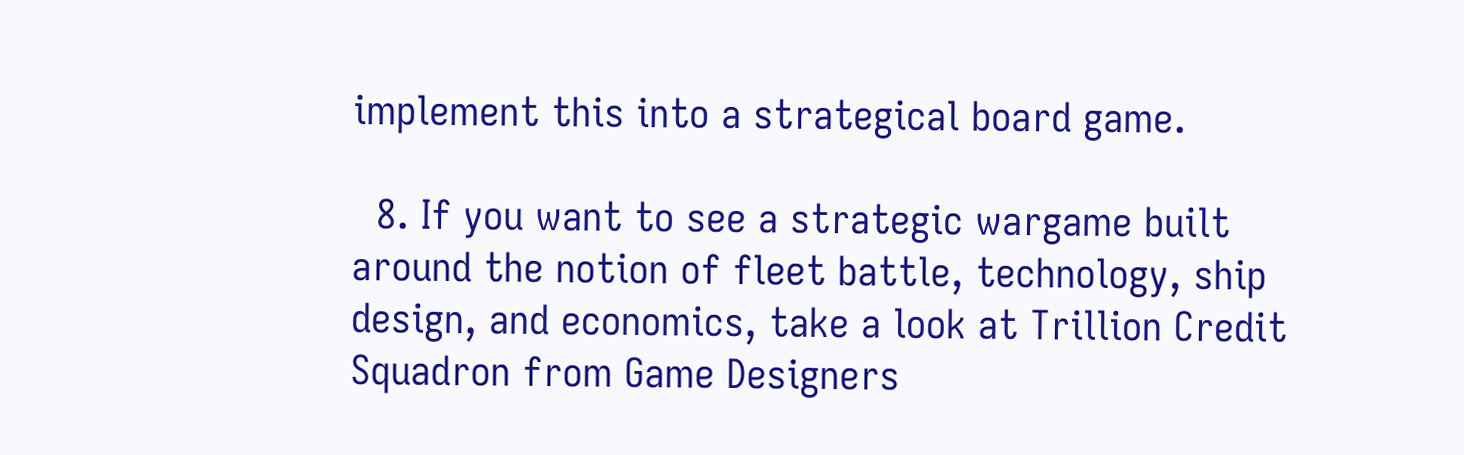implement this into a strategical board game.

  8. If you want to see a strategic wargame built around the notion of fleet battle, technology, ship design, and economics, take a look at Trillion Credit Squadron from Game Designers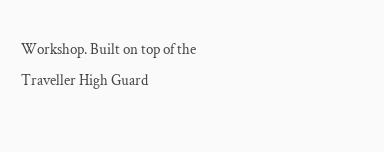Workshop. Built on top of the Traveller High Guard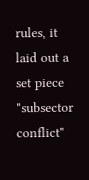rules, it laid out a set piece "subsector conflict"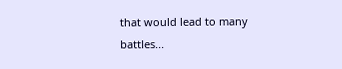that would lead to many battles...